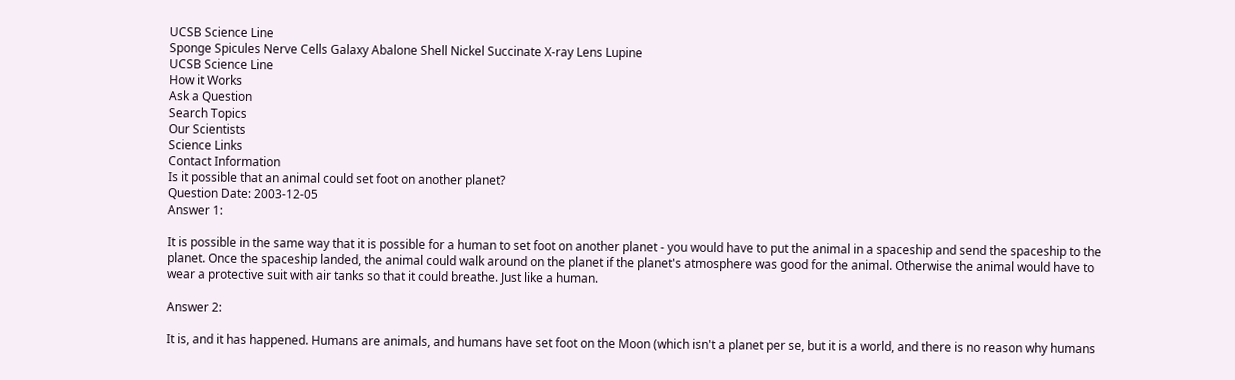UCSB Science Line
Sponge Spicules Nerve Cells Galaxy Abalone Shell Nickel Succinate X-ray Lens Lupine
UCSB Science Line
How it Works
Ask a Question
Search Topics
Our Scientists
Science Links
Contact Information
Is it possible that an animal could set foot on another planet?
Question Date: 2003-12-05
Answer 1:

It is possible in the same way that it is possible for a human to set foot on another planet - you would have to put the animal in a spaceship and send the spaceship to the planet. Once the spaceship landed, the animal could walk around on the planet if the planet's atmosphere was good for the animal. Otherwise the animal would have to wear a protective suit with air tanks so that it could breathe. Just like a human.

Answer 2:

It is, and it has happened. Humans are animals, and humans have set foot on the Moon (which isn't a planet per se, but it is a world, and there is no reason why humans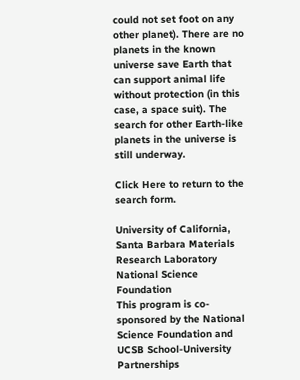could not set foot on any other planet). There are no planets in the known universe save Earth that can support animal life without protection (in this case, a space suit). The search for other Earth-like planets in the universe is still underway.

Click Here to return to the search form.

University of California, Santa Barbara Materials Research Laboratory National Science Foundation
This program is co-sponsored by the National Science Foundation and UCSB School-University Partnerships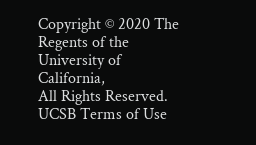Copyright © 2020 The Regents of the University of California,
All Rights Reserved.
UCSB Terms of Use